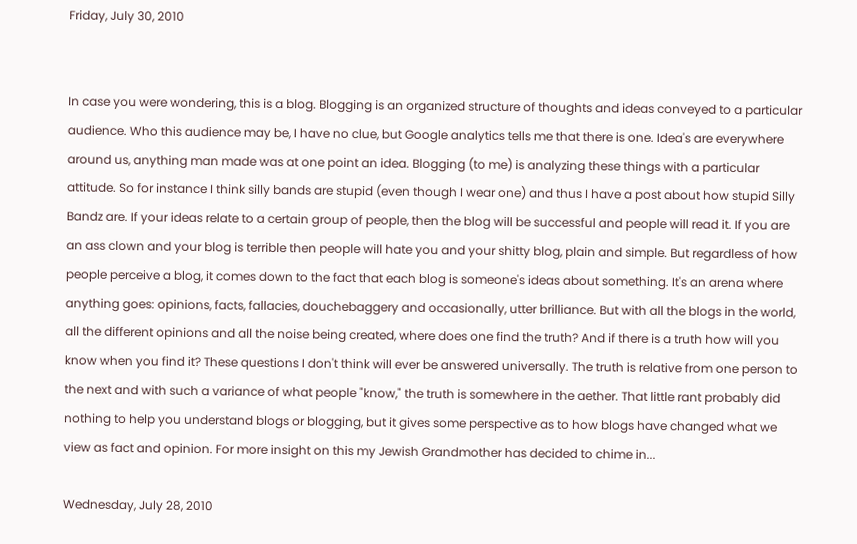Friday, July 30, 2010


In case you were wondering, this is a blog. Blogging is an organized structure of thoughts and ideas conveyed to a particular audience. Who this audience may be, I have no clue, but Google analytics tells me that there is one. Idea's are everywhere around us, anything man made was at one point an idea. Blogging (to me) is analyzing these things with a particular attitude. So for instance I think silly bands are stupid (even though I wear one) and thus I have a post about how stupid Silly Bandz are. If your ideas relate to a certain group of people, then the blog will be successful and people will read it. If you are an ass clown and your blog is terrible then people will hate you and your shitty blog, plain and simple. But regardless of how people perceive a blog, it comes down to the fact that each blog is someone's ideas about something. It's an arena where anything goes: opinions, facts, fallacies, douchebaggery and occasionally, utter brilliance. But with all the blogs in the world, all the different opinions and all the noise being created, where does one find the truth? And if there is a truth how will you know when you find it? These questions I don't think will ever be answered universally. The truth is relative from one person to the next and with such a variance of what people "know," the truth is somewhere in the aether. That little rant probably did nothing to help you understand blogs or blogging, but it gives some perspective as to how blogs have changed what we view as fact and opinion. For more insight on this my Jewish Grandmother has decided to chime in...

Wednesday, July 28, 2010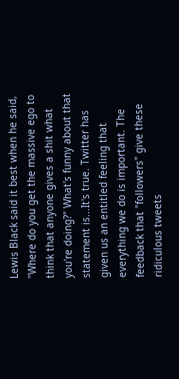Lewis Black said it best when he said, "Where do you get the massive ego to think that anyone gives a shit what you're doing?" What's funny about that statement is...It's true. Twitter has given us an entitled feeling that everything we do is important. The feedback that "followers" give these ridiculous tweets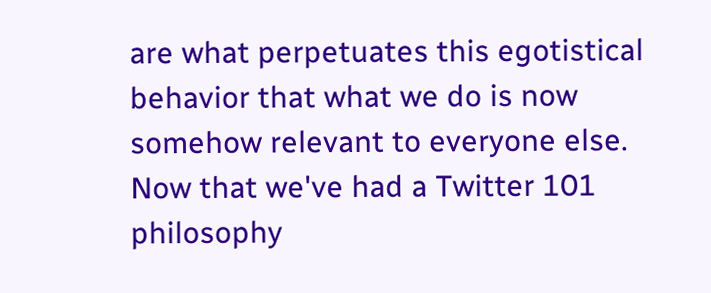are what perpetuates this egotistical behavior that what we do is now somehow relevant to everyone else. Now that we've had a Twitter 101 philosophy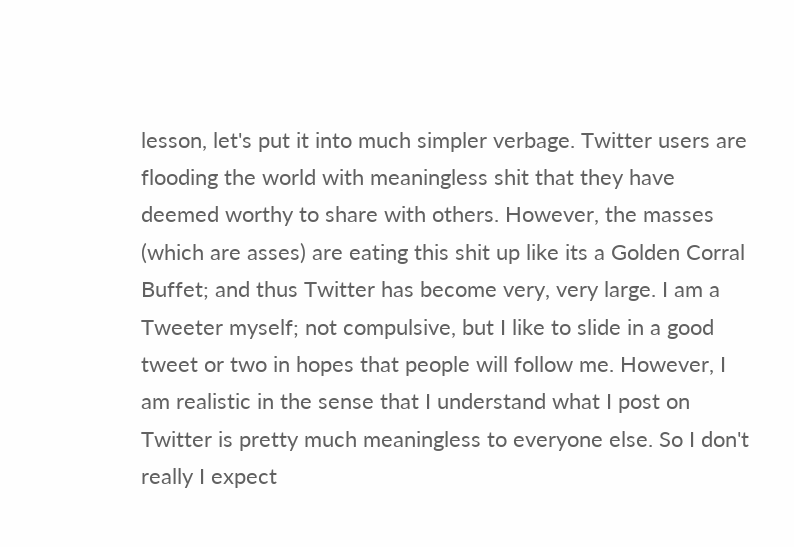lesson, let's put it into much simpler verbage. Twitter users are flooding the world with meaningless shit that they have deemed worthy to share with others. However, the masses (which are asses) are eating this shit up like its a Golden Corral Buffet; and thus Twitter has become very, very large. I am a Tweeter myself; not compulsive, but I like to slide in a good tweet or two in hopes that people will follow me. However, I am realistic in the sense that I understand what I post on Twitter is pretty much meaningless to everyone else. So I don't really I expect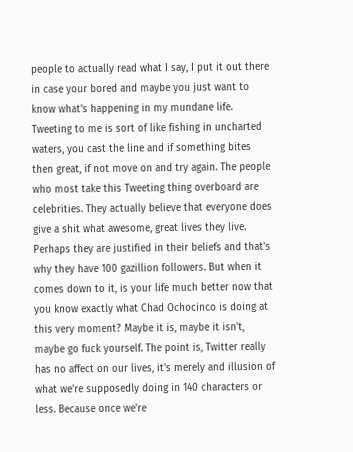people to actually read what I say, I put it out there in case your bored and maybe you just want to know what's happening in my mundane life. Tweeting to me is sort of like fishing in uncharted waters, you cast the line and if something bites then great, if not move on and try again. The people who most take this Tweeting thing overboard are celebrities. They actually believe that everyone does give a shit what awesome, great lives they live. Perhaps they are justified in their beliefs and that's why they have 100 gazillion followers. But when it comes down to it, is your life much better now that you know exactly what Chad Ochocinco is doing at this very moment? Maybe it is, maybe it isn't, maybe go fuck yourself. The point is, Twitter really has no affect on our lives, it's merely and illusion of what we're supposedly doing in 140 characters or less. Because once we're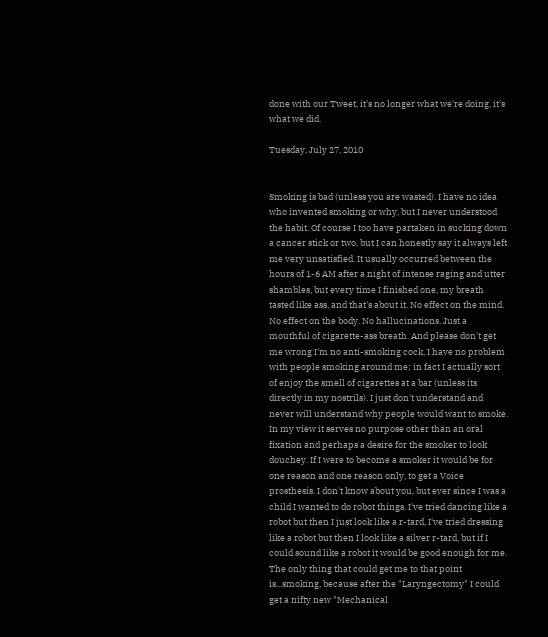done with our Tweet, it's no longer what we're doing, it's what we did.

Tuesday, July 27, 2010


Smoking is bad (unless you are wasted). I have no idea who invented smoking or why, but I never understood the habit. Of course I too have partaken in sucking down a cancer stick or two, but I can honestly say it always left me very unsatisfied. It usually occurred between the hours of 1-6 AM after a night of intense raging and utter shambles, but every time I finished one, my breath tasted like ass, and that's about it. No effect on the mind. No effect on the body. No hallucinations. Just a mouthful of cigarette-ass breath. And please don't get me wrong I'm no anti-smoking cock, I have no problem with people smoking around me; in fact I actually sort of enjoy the smell of cigarettes at a bar (unless its directly in my nostrils). I just don't understand and never will understand why people would want to smoke. In my view it serves no purpose other than an oral fixation and perhaps a desire for the smoker to look douchey. If I were to become a smoker it would be for one reason and one reason only, to get a Voice prosthesis. I don't know about you, but ever since I was a child I wanted to do robot things. I've tried dancing like a robot but then I just look like a r-tard, I've tried dressing like a robot but then I look like a silver r-tard, but if I could sound like a robot it would be good enough for me. The only thing that could get me to that point is...smoking, because after the "Laryngectomy" I could get a nifty new "Mechanical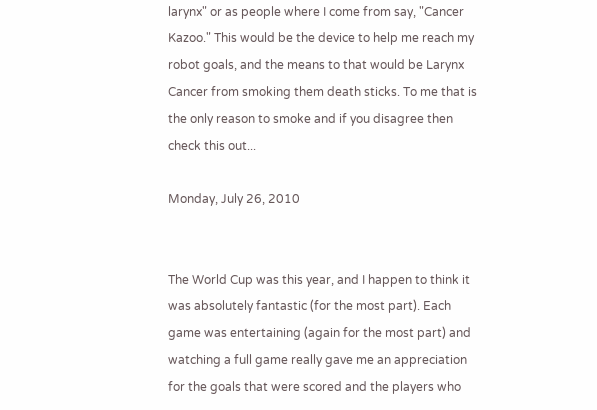larynx" or as people where I come from say, "Cancer Kazoo." This would be the device to help me reach my robot goals, and the means to that would be Larynx Cancer from smoking them death sticks. To me that is the only reason to smoke and if you disagree then check this out...

Monday, July 26, 2010


The World Cup was this year, and I happen to think it was absolutely fantastic (for the most part). Each game was entertaining (again for the most part) and watching a full game really gave me an appreciation for the goals that were scored and the players who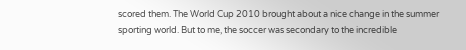scored them. The World Cup 2010 brought about a nice change in the summer sporting world. But to me, the soccer was secondary to the incredible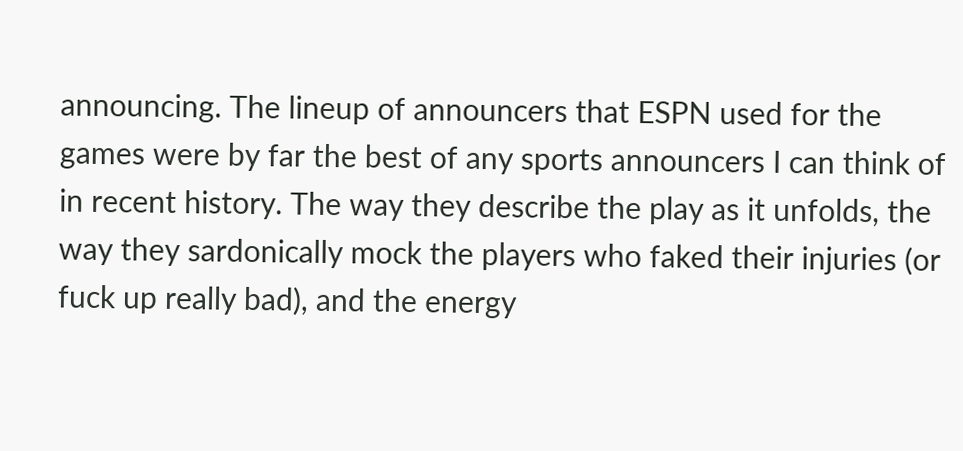announcing. The lineup of announcers that ESPN used for the games were by far the best of any sports announcers I can think of in recent history. The way they describe the play as it unfolds, the way they sardonically mock the players who faked their injuries (or fuck up really bad), and the energy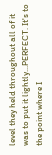level they held throughout all of it was to put it lightly...PERFECT. It's to the point where I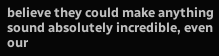believe they could make anything sound absolutely incredible, even our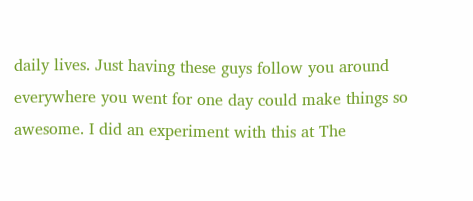daily lives. Just having these guys follow you around everywhere you went for one day could make things so awesome. I did an experiment with this at The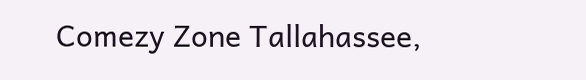Comezy Zone Tallahassee,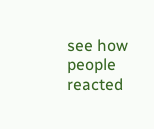see how people reacted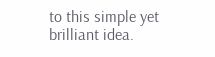to this simple yet brilliant idea.